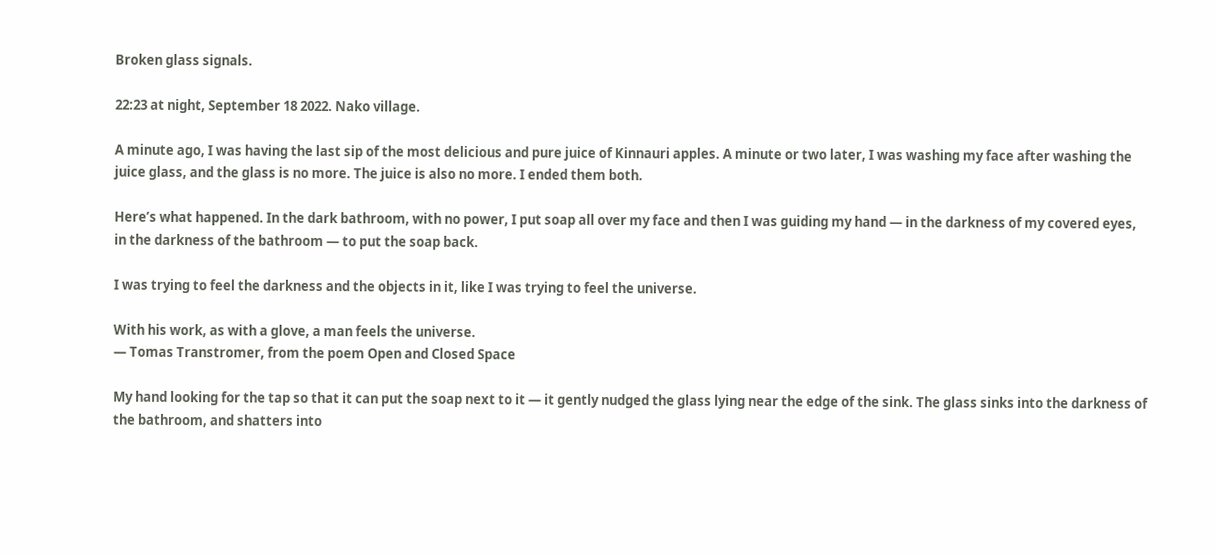Broken glass signals.

22:23 at night, September 18 2022. Nako village.

A minute ago, I was having the last sip of the most delicious and pure juice of Kinnauri apples. A minute or two later, I was washing my face after washing the juice glass, and the glass is no more. The juice is also no more. I ended them both.

Here’s what happened. In the dark bathroom, with no power, I put soap all over my face and then I was guiding my hand — in the darkness of my covered eyes, in the darkness of the bathroom — to put the soap back.

I was trying to feel the darkness and the objects in it, like I was trying to feel the universe.

With his work, as with a glove, a man feels the universe.
— Tomas Transtromer, from the poem Open and Closed Space

My hand looking for the tap so that it can put the soap next to it — it gently nudged the glass lying near the edge of the sink. The glass sinks into the darkness of the bathroom, and shatters into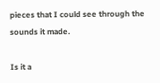pieces that I could see through the sounds it made.

Is it a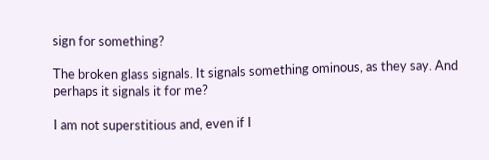sign for something?

The broken glass signals. It signals something ominous, as they say. And perhaps it signals it for me?

I am not superstitious and, even if I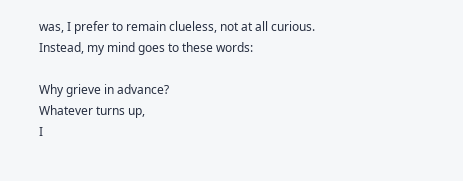was, I prefer to remain clueless, not at all curious. Instead, my mind goes to these words:

Why grieve in advance?
Whatever turns up,
I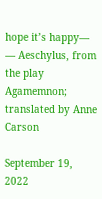hope it’s happy—
— Aeschylus, from the play Agamemnon; translated by Anne Carson

September 19, 2022